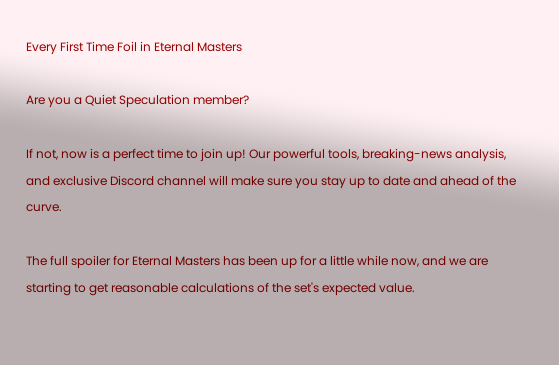Every First Time Foil in Eternal Masters

Are you a Quiet Speculation member?

If not, now is a perfect time to join up! Our powerful tools, breaking-news analysis, and exclusive Discord channel will make sure you stay up to date and ahead of the curve.

The full spoiler for Eternal Masters has been up for a little while now, and we are starting to get reasonable calculations of the set's expected value.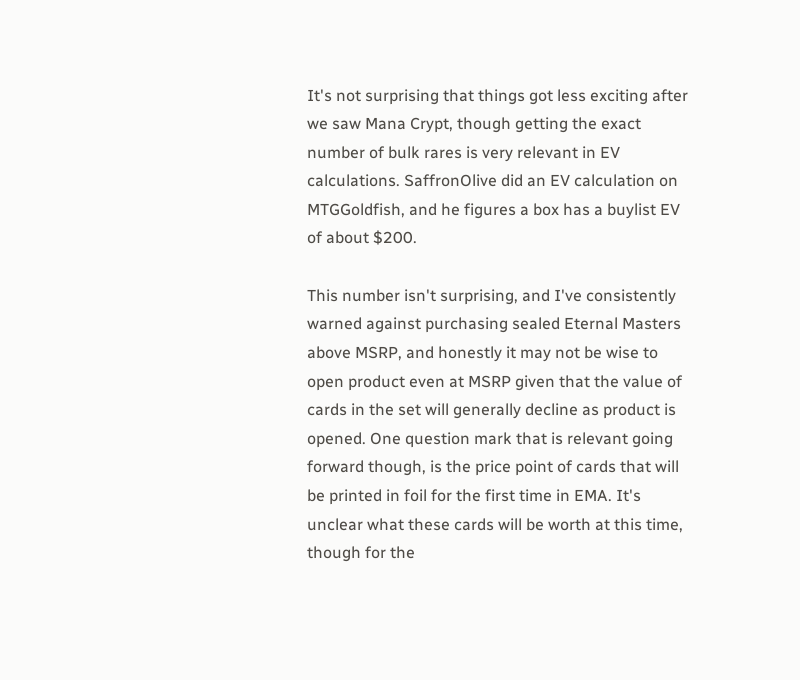It's not surprising that things got less exciting after we saw Mana Crypt, though getting the exact number of bulk rares is very relevant in EV calculations. SaffronOlive did an EV calculation on MTGGoldfish, and he figures a box has a buylist EV of about $200.

This number isn't surprising, and I've consistently warned against purchasing sealed Eternal Masters above MSRP, and honestly it may not be wise to open product even at MSRP given that the value of cards in the set will generally decline as product is opened. One question mark that is relevant going forward though, is the price point of cards that will be printed in foil for the first time in EMA. It's unclear what these cards will be worth at this time, though for the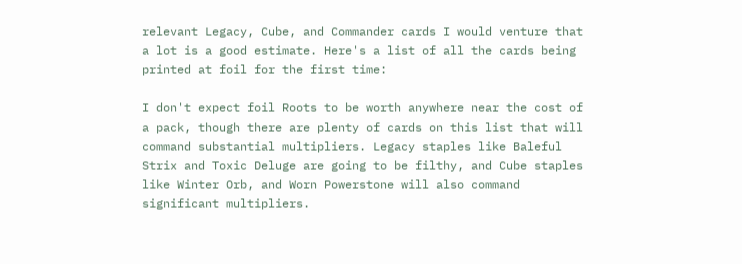relevant Legacy, Cube, and Commander cards I would venture that a lot is a good estimate. Here's a list of all the cards being printed at foil for the first time:

I don't expect foil Roots to be worth anywhere near the cost of a pack, though there are plenty of cards on this list that will command substantial multipliers. Legacy staples like Baleful Strix and Toxic Deluge are going to be filthy, and Cube staples like Winter Orb, and Worn Powerstone will also command significant multipliers.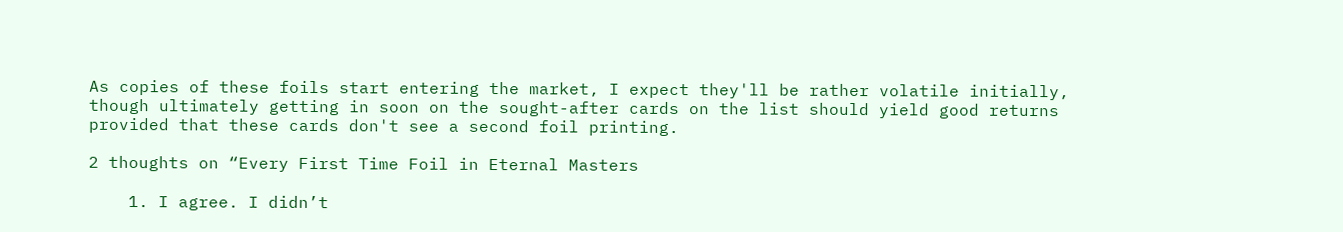As copies of these foils start entering the market, I expect they'll be rather volatile initially, though ultimately getting in soon on the sought-after cards on the list should yield good returns provided that these cards don't see a second foil printing.

2 thoughts on “Every First Time Foil in Eternal Masters

    1. I agree. I didn’t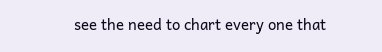see the need to chart every one that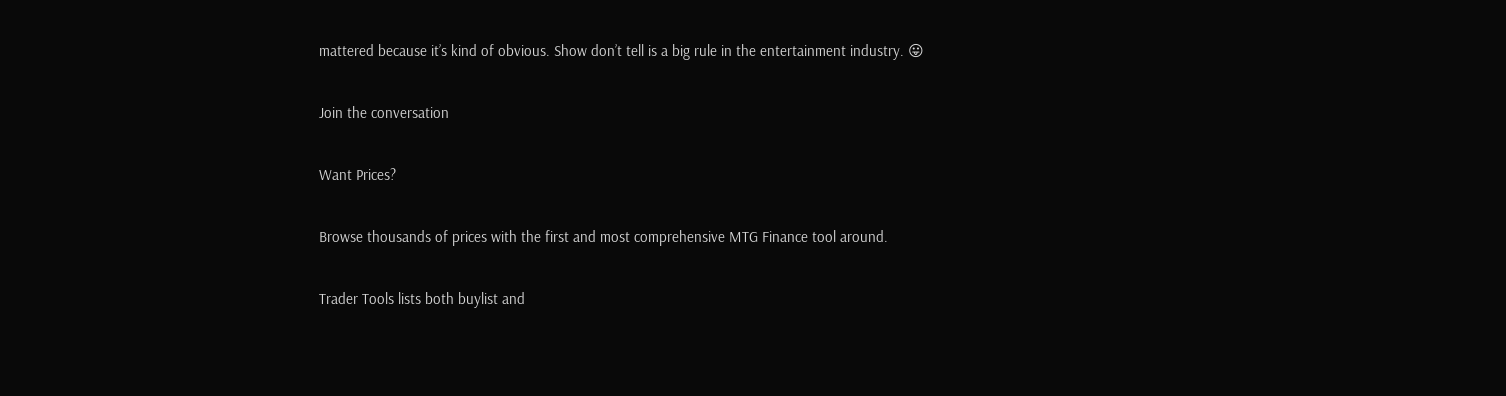mattered because it’s kind of obvious. Show don’t tell is a big rule in the entertainment industry. 😛

Join the conversation

Want Prices?

Browse thousands of prices with the first and most comprehensive MTG Finance tool around.

Trader Tools lists both buylist and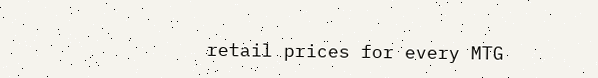retail prices for every MTG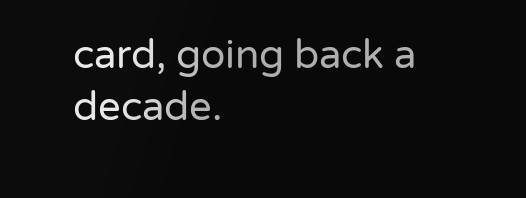card, going back a decade.